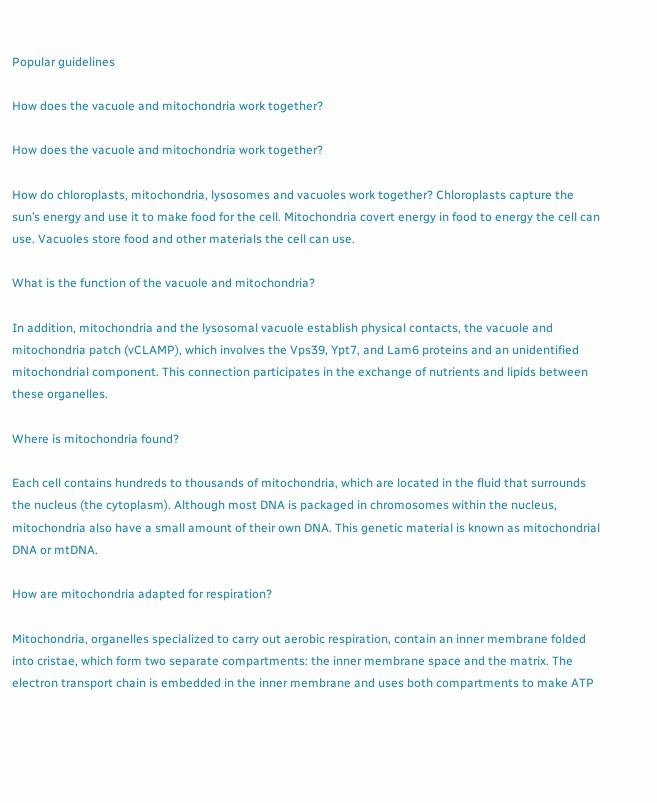Popular guidelines

How does the vacuole and mitochondria work together?

How does the vacuole and mitochondria work together?

How do chloroplasts, mitochondria, lysosomes and vacuoles work together? Chloroplasts capture the sun’s energy and use it to make food for the cell. Mitochondria covert energy in food to energy the cell can use. Vacuoles store food and other materials the cell can use.

What is the function of the vacuole and mitochondria?

In addition, mitochondria and the lysosomal vacuole establish physical contacts, the vacuole and mitochondria patch (vCLAMP), which involves the Vps39, Ypt7, and Lam6 proteins and an unidentified mitochondrial component. This connection participates in the exchange of nutrients and lipids between these organelles.

Where is mitochondria found?

Each cell contains hundreds to thousands of mitochondria, which are located in the fluid that surrounds the nucleus (the cytoplasm). Although most DNA is packaged in chromosomes within the nucleus, mitochondria also have a small amount of their own DNA. This genetic material is known as mitochondrial DNA or mtDNA.

How are mitochondria adapted for respiration?

Mitochondria, organelles specialized to carry out aerobic respiration, contain an inner membrane folded into cristae, which form two separate compartments: the inner membrane space and the matrix. The electron transport chain is embedded in the inner membrane and uses both compartments to make ATP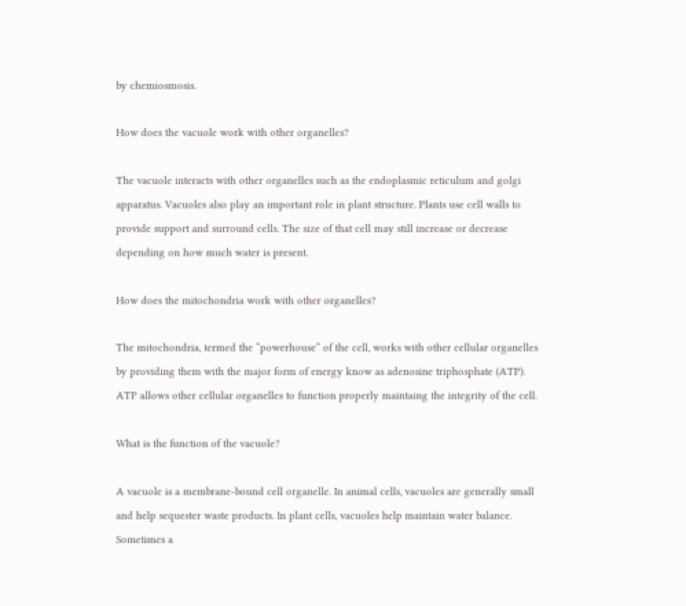by chemiosmosis.

How does the vacuole work with other organelles?

The vacuole interacts with other organelles such as the endoplasmic reticulum and golgi apparatus. Vacuoles also play an important role in plant structure. Plants use cell walls to provide support and surround cells. The size of that cell may still increase or decrease depending on how much water is present.

How does the mitochondria work with other organelles?

The mitochondria, termed the “powerhouse” of the cell, works with other cellular organelles by providing them with the major form of energy know as adenosine triphosphate (ATP). ATP allows other cellular organelles to function properly maintaing the integrity of the cell.

What is the function of the vacuole?

A vacuole is a membrane-bound cell organelle. In animal cells, vacuoles are generally small and help sequester waste products. In plant cells, vacuoles help maintain water balance. Sometimes a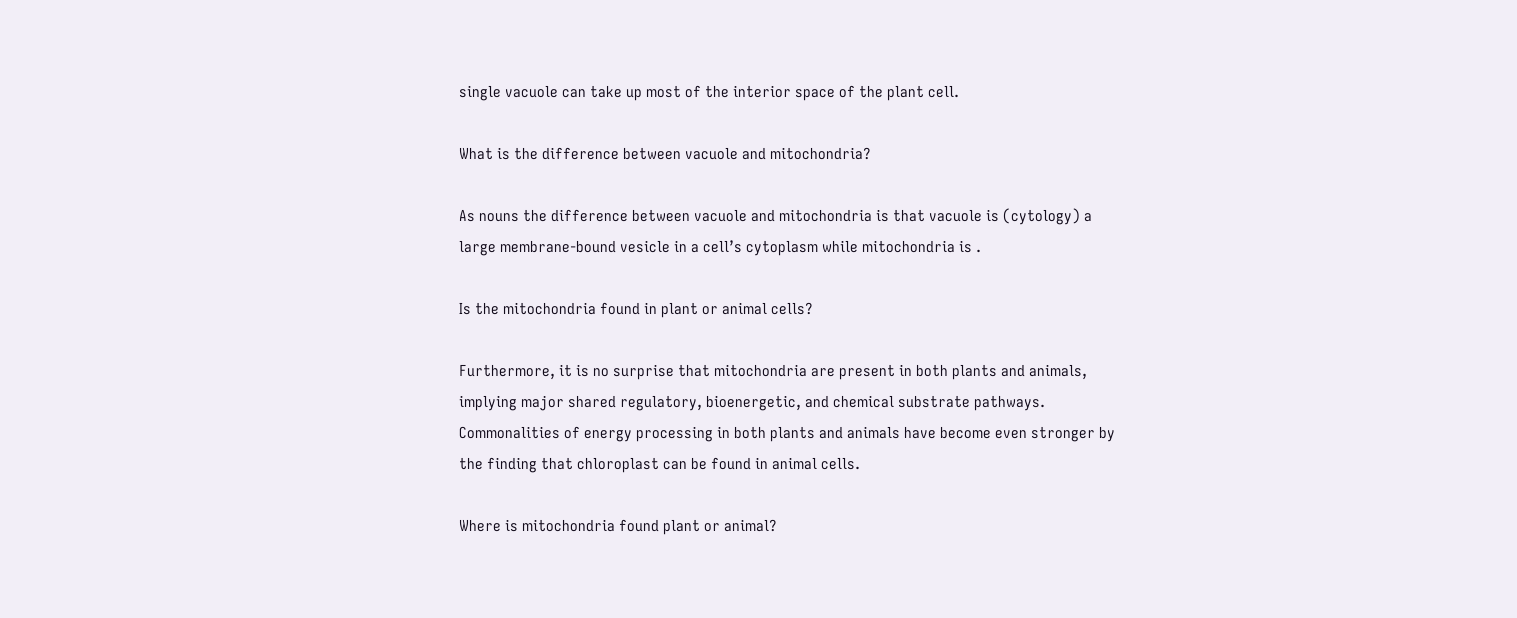single vacuole can take up most of the interior space of the plant cell.

What is the difference between vacuole and mitochondria?

As nouns the difference between vacuole and mitochondria is that vacuole is (cytology) a large membrane-bound vesicle in a cell’s cytoplasm while mitochondria is .

Is the mitochondria found in plant or animal cells?

Furthermore, it is no surprise that mitochondria are present in both plants and animals, implying major shared regulatory, bioenergetic, and chemical substrate pathways. Commonalities of energy processing in both plants and animals have become even stronger by the finding that chloroplast can be found in animal cells.

Where is mitochondria found plant or animal?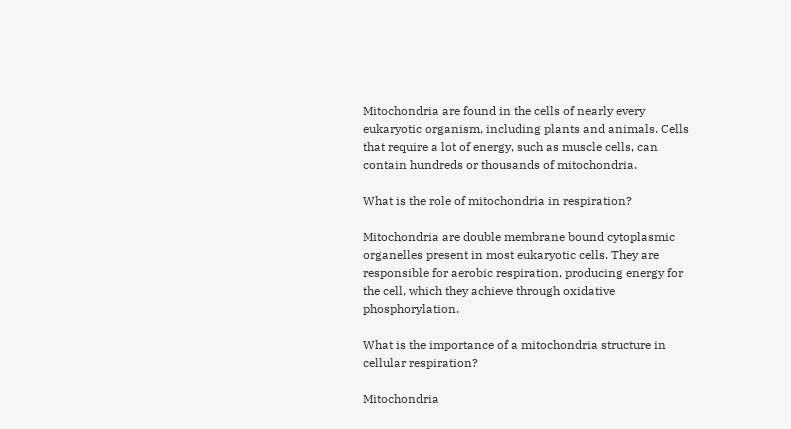Mitochondria are found in the cells of nearly every eukaryotic organism, including plants and animals. Cells that require a lot of energy, such as muscle cells, can contain hundreds or thousands of mitochondria.

What is the role of mitochondria in respiration?

Mitochondria are double membrane bound cytoplasmic organelles present in most eukaryotic cells. They are responsible for aerobic respiration, producing energy for the cell, which they achieve through oxidative phosphorylation.

What is the importance of a mitochondria structure in cellular respiration?

Mitochondria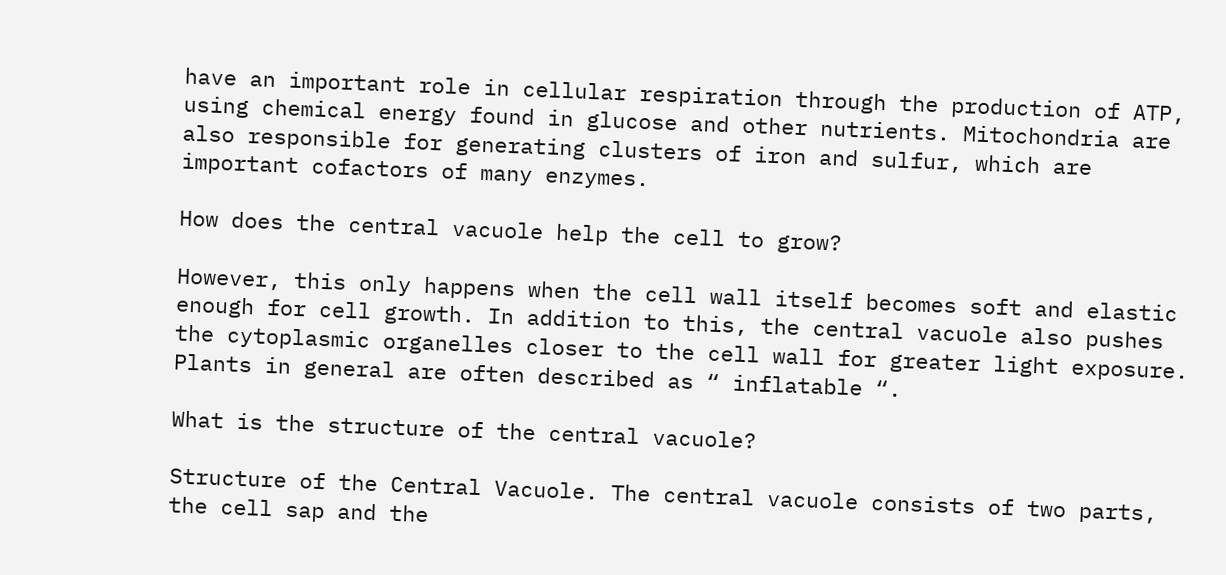have an important role in cellular respiration through the production of ATP, using chemical energy found in glucose and other nutrients. Mitochondria are also responsible for generating clusters of iron and sulfur, which are important cofactors of many enzymes.

How does the central vacuole help the cell to grow?

However, this only happens when the cell wall itself becomes soft and elastic enough for cell growth. In addition to this, the central vacuole also pushes the cytoplasmic organelles closer to the cell wall for greater light exposure. Plants in general are often described as “ inflatable “.

What is the structure of the central vacuole?

Structure of the Central Vacuole. The central vacuole consists of two parts, the cell sap and the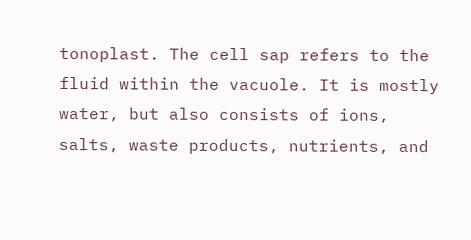tonoplast. The cell sap refers to the fluid within the vacuole. It is mostly water, but also consists of ions, salts, waste products, nutrients, and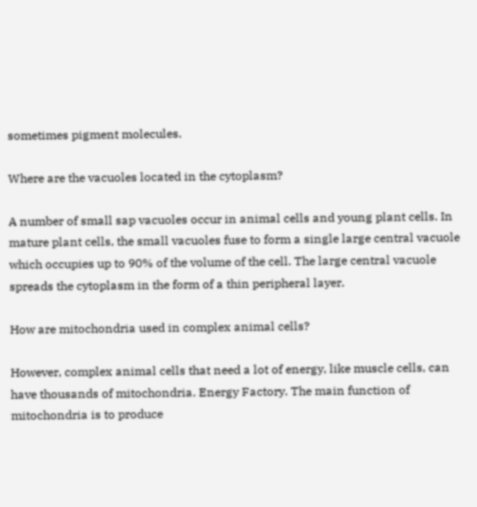sometimes pigment molecules.

Where are the vacuoles located in the cytoplasm?

A number of small sap vacuoles occur in animal cells and young plant cells. In mature plant cells, the small vacuoles fuse to form a single large central vacuole which occupies up to 90% of the volume of the cell. The large central vacuole spreads the cytoplasm in the form of a thin peripheral layer.

How are mitochondria used in complex animal cells?

However, complex animal cells that need a lot of energy, like muscle cells, can have thousands of mitochondria. Energy Factory. The main function of mitochondria is to produce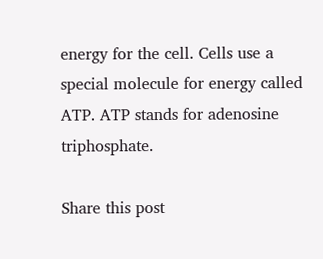energy for the cell. Cells use a special molecule for energy called ATP. ATP stands for adenosine triphosphate.

Share this post